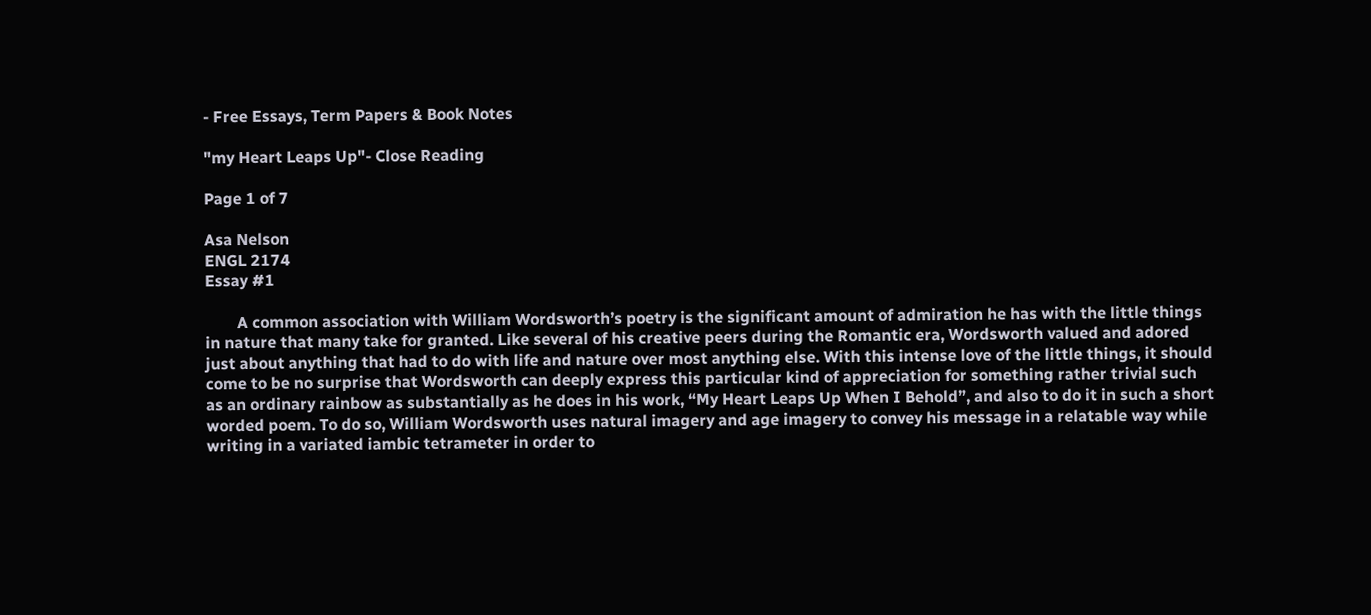- Free Essays, Term Papers & Book Notes

"my Heart Leaps Up"- Close Reading

Page 1 of 7

Asa Nelson
ENGL 2174
Essay #1

        A common association with William Wordsworth’s poetry is the significant amount of admiration he has with the little things in nature that many take for granted. Like several of his creative peers during the Romantic era, Wordsworth valued and adored just about anything that had to do with life and nature over most anything else. With this intense love of the little things, it should come to be no surprise that Wordsworth can deeply express this particular kind of appreciation for something rather trivial such as an ordinary rainbow as substantially as he does in his work, “My Heart Leaps Up When I Behold”, and also to do it in such a short worded poem. To do so, William Wordsworth uses natural imagery and age imagery to convey his message in a relatable way while writing in a variated iambic tetrameter in order to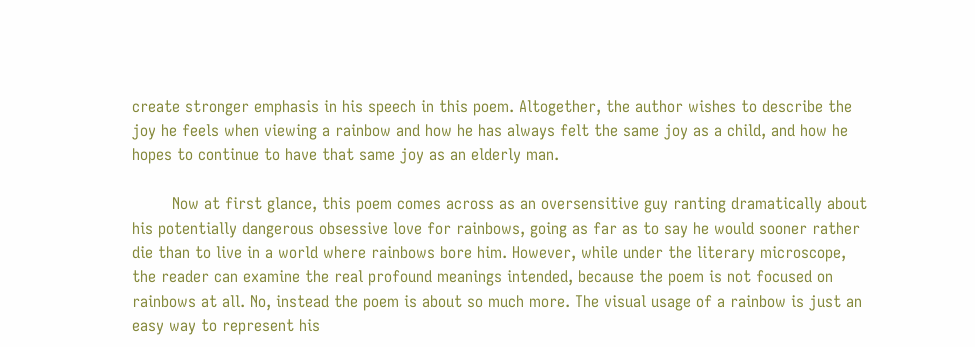create stronger emphasis in his speech in this poem. Altogether, the author wishes to describe the joy he feels when viewing a rainbow and how he has always felt the same joy as a child, and how he hopes to continue to have that same joy as an elderly man.

        Now at first glance, this poem comes across as an oversensitive guy ranting dramatically about his potentially dangerous obsessive love for rainbows, going as far as to say he would sooner rather die than to live in a world where rainbows bore him. However, while under the literary microscope, the reader can examine the real profound meanings intended, because the poem is not focused on rainbows at all. No, instead the poem is about so much more. The visual usage of a rainbow is just an easy way to represent his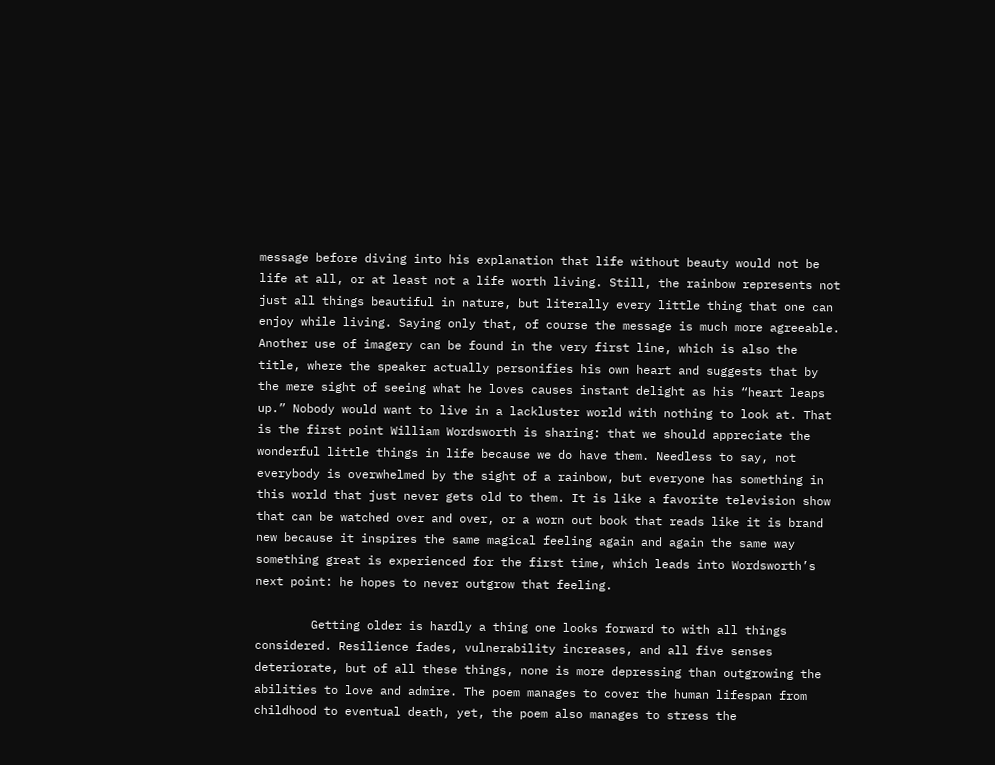message before diving into his explanation that life without beauty would not be life at all, or at least not a life worth living. Still, the rainbow represents not just all things beautiful in nature, but literally every little thing that one can enjoy while living. Saying only that, of course the message is much more agreeable. Another use of imagery can be found in the very first line, which is also the title, where the speaker actually personifies his own heart and suggests that by the mere sight of seeing what he loves causes instant delight as his “heart leaps up.” Nobody would want to live in a lackluster world with nothing to look at. That is the first point William Wordsworth is sharing: that we should appreciate the wonderful little things in life because we do have them. Needless to say, not everybody is overwhelmed by the sight of a rainbow, but everyone has something in this world that just never gets old to them. It is like a favorite television show that can be watched over and over, or a worn out book that reads like it is brand new because it inspires the same magical feeling again and again the same way something great is experienced for the first time, which leads into Wordsworth’s next point: he hopes to never outgrow that feeling.

        Getting older is hardly a thing one looks forward to with all things considered. Resilience fades, vulnerability increases, and all five senses deteriorate, but of all these things, none is more depressing than outgrowing the abilities to love and admire. The poem manages to cover the human lifespan from childhood to eventual death, yet, the poem also manages to stress the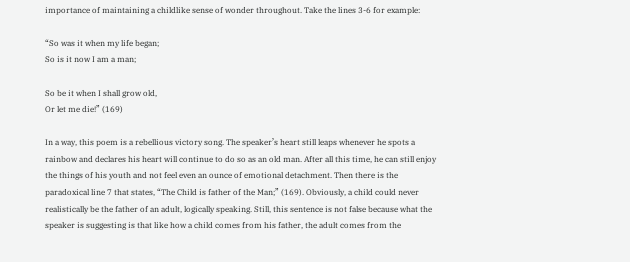importance of maintaining a childlike sense of wonder throughout. Take the lines 3-6 for example:

“So was it when my life began;
So is it now I am a man;

So be it when I shall grow old,
Or let me die!” (169)

In a way, this poem is a rebellious victory song. The speaker’s heart still leaps whenever he spots a rainbow and declares his heart will continue to do so as an old man. After all this time, he can still enjoy the things of his youth and not feel even an ounce of emotional detachment. Then there is the paradoxical line 7 that states, “The Child is father of the Man;” (169). Obviously, a child could never realistically be the father of an adult, logically speaking. Still, this sentence is not false because what the speaker is suggesting is that like how a child comes from his father, the adult comes from the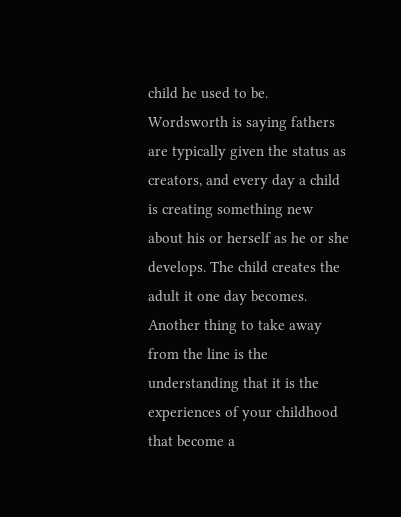child he used to be. Wordsworth is saying fathers are typically given the status as creators, and every day a child is creating something new about his or herself as he or she develops. The child creates the adult it one day becomes. Another thing to take away from the line is the understanding that it is the experiences of your childhood that become a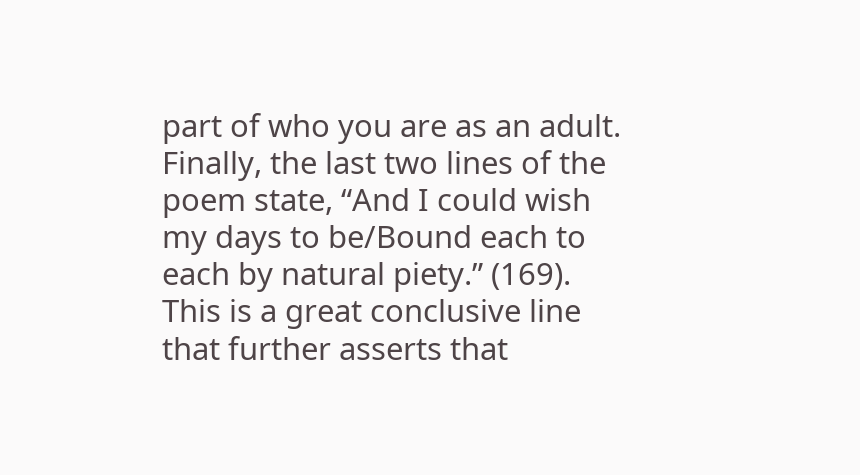part of who you are as an adult. Finally, the last two lines of the poem state, “And I could wish my days to be/Bound each to each by natural piety.” (169). This is a great conclusive line that further asserts that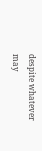despite whatever may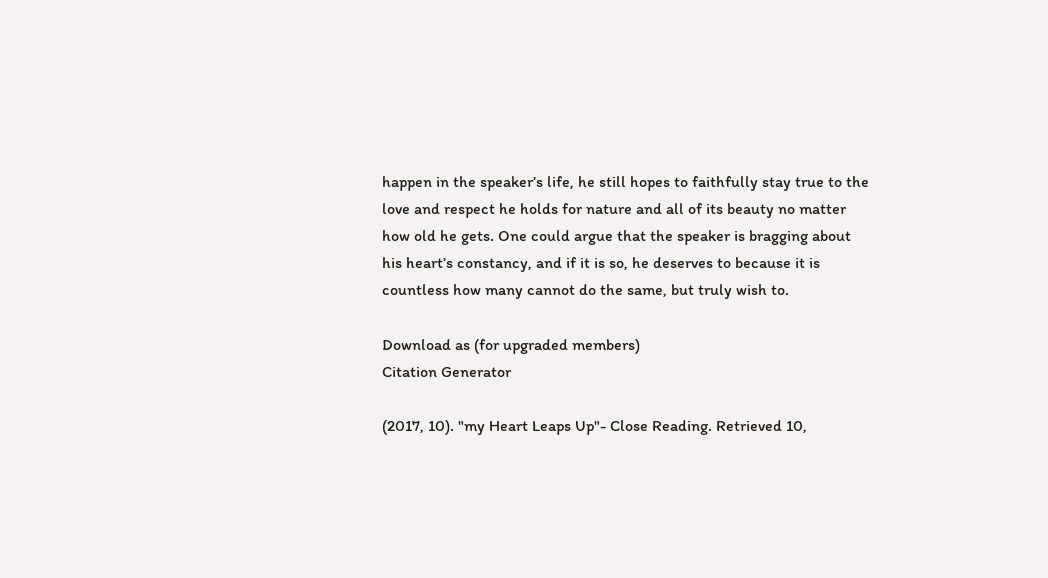happen in the speaker’s life, he still hopes to faithfully stay true to the love and respect he holds for nature and all of its beauty no matter how old he gets. One could argue that the speaker is bragging about his heart’s constancy, and if it is so, he deserves to because it is countless how many cannot do the same, but truly wish to.

Download as (for upgraded members)
Citation Generator

(2017, 10). "my Heart Leaps Up"- Close Reading. Retrieved 10,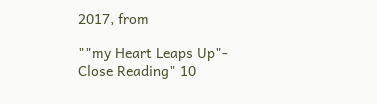2017, from

""my Heart Leaps Up"- Close Reading" 10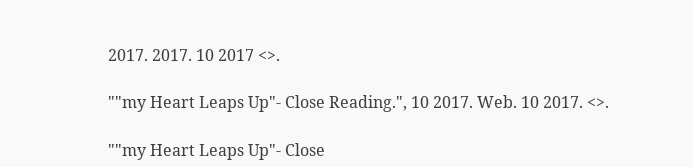2017. 2017. 10 2017 <>.

""my Heart Leaps Up"- Close Reading.", 10 2017. Web. 10 2017. <>.

""my Heart Leaps Up"- Close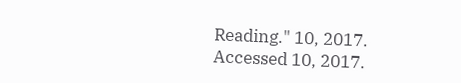Reading." 10, 2017. Accessed 10, 2017.